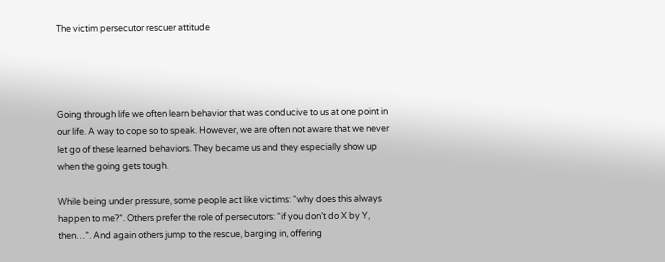The victim persecutor rescuer attitude




Going through life we often learn behavior that was conducive to us at one point in our life. A way to cope so to speak. However, we are often not aware that we never let go of these learned behaviors. They became us and they especially show up when the going gets tough.

While being under pressure, some people act like victims: “why does this always happen to me?”. Others prefer the role of persecutors: “if you don’t do X by Y, then…”. And again others jump to the rescue, barging in, offering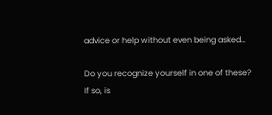advice or help without even being asked…

Do you recognize yourself in one of these?
If so, is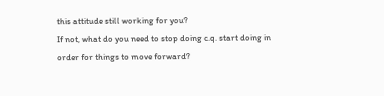this attitude still working for you?
If not, what do you need to stop doing c.q. start doing in order for things to move forward?